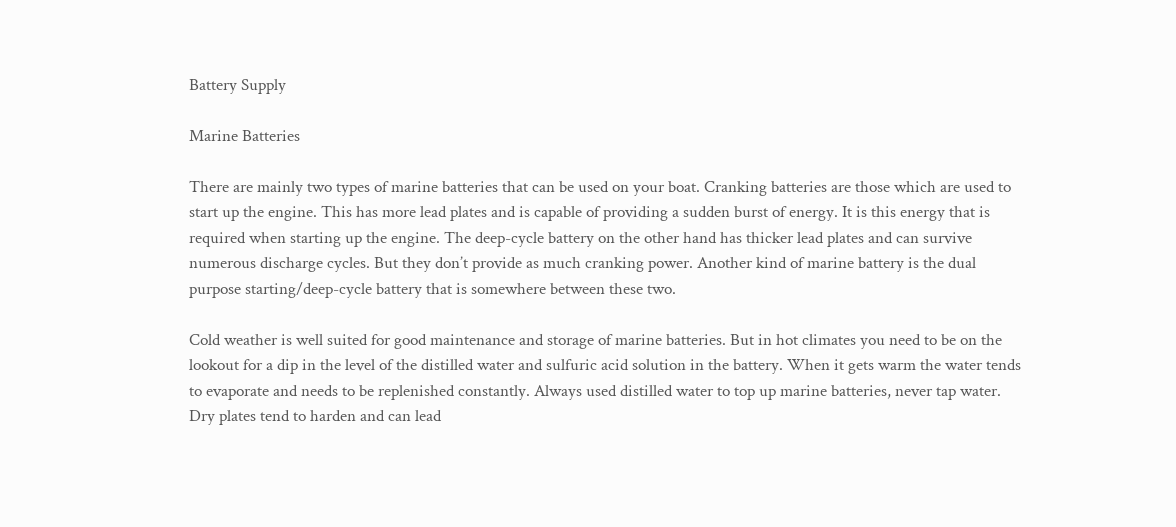Battery Supply

Marine Batteries

There are mainly two types of marine batteries that can be used on your boat. Cranking batteries are those which are used to start up the engine. This has more lead plates and is capable of providing a sudden burst of energy. It is this energy that is required when starting up the engine. The deep-cycle battery on the other hand has thicker lead plates and can survive numerous discharge cycles. But they don’t provide as much cranking power. Another kind of marine battery is the dual purpose starting/deep-cycle battery that is somewhere between these two.

Cold weather is well suited for good maintenance and storage of marine batteries. But in hot climates you need to be on the lookout for a dip in the level of the distilled water and sulfuric acid solution in the battery. When it gets warm the water tends to evaporate and needs to be replenished constantly. Always used distilled water to top up marine batteries, never tap water. Dry plates tend to harden and can lead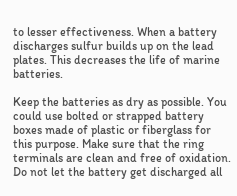to lesser effectiveness. When a battery discharges sulfur builds up on the lead plates. This decreases the life of marine batteries.

Keep the batteries as dry as possible. You could use bolted or strapped battery boxes made of plastic or fiberglass for this purpose. Make sure that the ring terminals are clean and free of oxidation. Do not let the battery get discharged all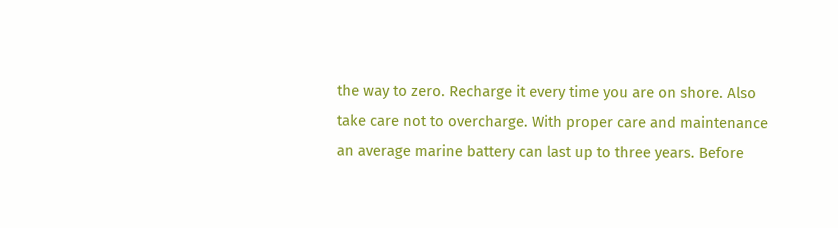the way to zero. Recharge it every time you are on shore. Also take care not to overcharge. With proper care and maintenance an average marine battery can last up to three years. Before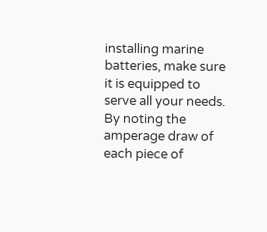installing marine batteries, make sure it is equipped to serve all your needs. By noting the amperage draw of each piece of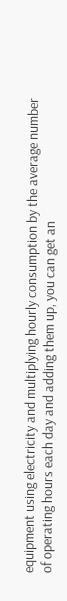equipment using electricity and multiplying hourly consumption by the average number of operating hours each day and adding them up, you can get an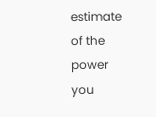estimate of the power you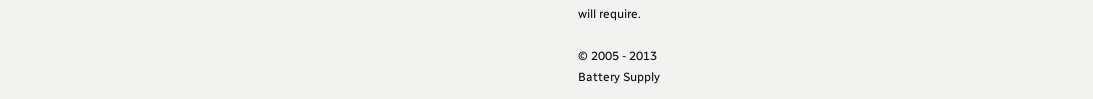will require.

© 2005 - 2013
Battery Supply